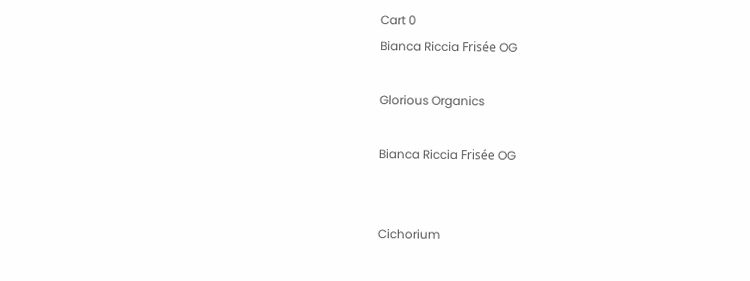Cart 0
Bianca Riccia Frisée OG

Glorious Organics

Bianca Riccia Frisée OG


Cichorium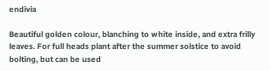endivia

Beautiful golden colour, blanching to white inside, and extra frilly leaves. For full heads plant after the summer solstice to avoid bolting, but can be used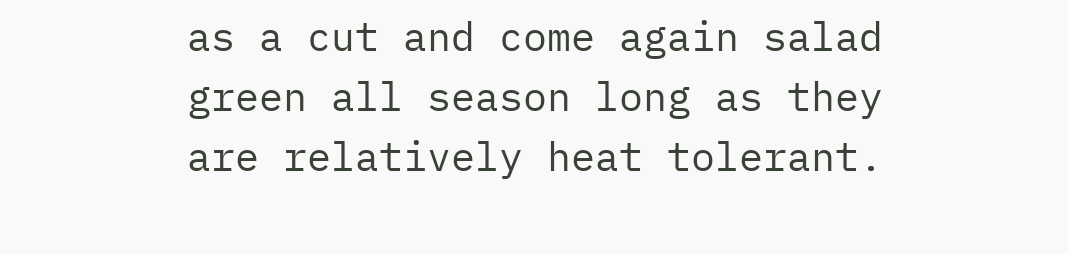as a cut and come again salad green all season long as they are relatively heat tolerant.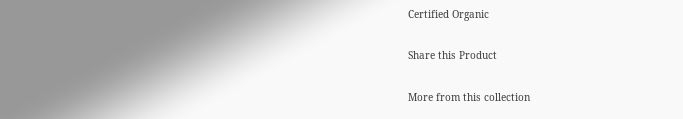Certified Organic

Share this Product

More from this collection